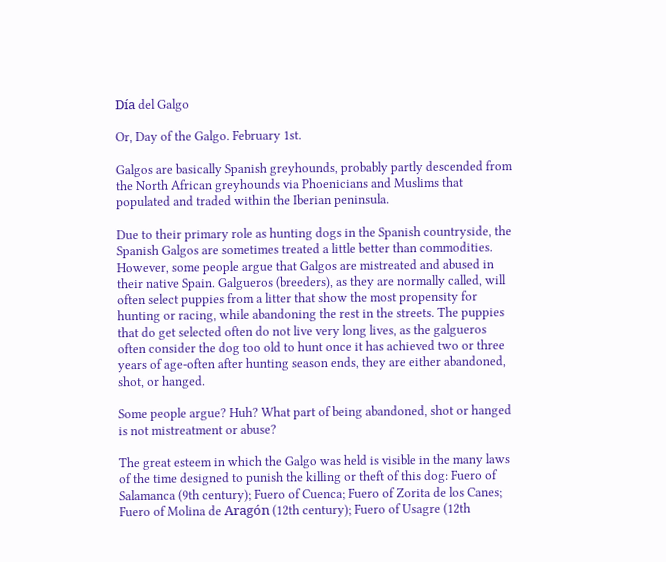Día del Galgo

Or, Day of the Galgo. February 1st.

Galgos are basically Spanish greyhounds, probably partly descended from the North African greyhounds via Phoenicians and Muslims that populated and traded within the Iberian peninsula.

Due to their primary role as hunting dogs in the Spanish countryside, the Spanish Galgos are sometimes treated a little better than commodities. However, some people argue that Galgos are mistreated and abused in their native Spain. Galgueros (breeders), as they are normally called, will often select puppies from a litter that show the most propensity for hunting or racing, while abandoning the rest in the streets. The puppies that do get selected often do not live very long lives, as the galgueros often consider the dog too old to hunt once it has achieved two or three years of age-often after hunting season ends, they are either abandoned, shot, or hanged.

Some people argue? Huh? What part of being abandoned, shot or hanged is not mistreatment or abuse?

The great esteem in which the Galgo was held is visible in the many laws of the time designed to punish the killing or theft of this dog: Fuero of Salamanca (9th century); Fuero of Cuenca; Fuero of Zorita de los Canes; Fuero of Molina de Aragón (12th century); Fuero of Usagre (12th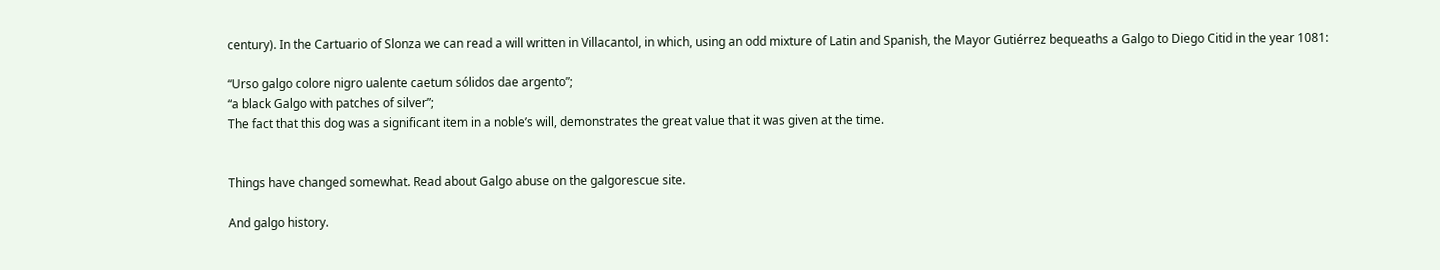century). In the Cartuario of Slonza we can read a will written in Villacantol, in which, using an odd mixture of Latin and Spanish, the Mayor Gutiérrez bequeaths a Galgo to Diego Citid in the year 1081:

“Urso galgo colore nigro ualente caetum sólidos dae argento”;
“a black Galgo with patches of silver”;
The fact that this dog was a significant item in a noble’s will, demonstrates the great value that it was given at the time.


Things have changed somewhat. Read about Galgo abuse on the galgorescue site.

And galgo history.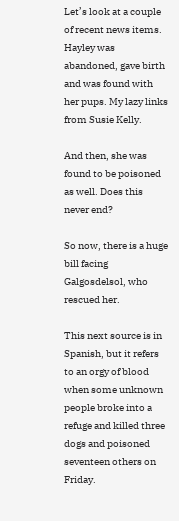Let’s look at a couple of recent news items. Hayley was abandoned, gave birth and was found with her pups. My lazy links from Susie Kelly.

And then, she was found to be poisoned as well. Does this never end?

So now, there is a huge bill facing Galgosdelsol, who rescued her.

This next source is in Spanish, but it refers to an orgy of blood when some unknown people broke into a refuge and killed three dogs and poisoned seventeen others on Friday.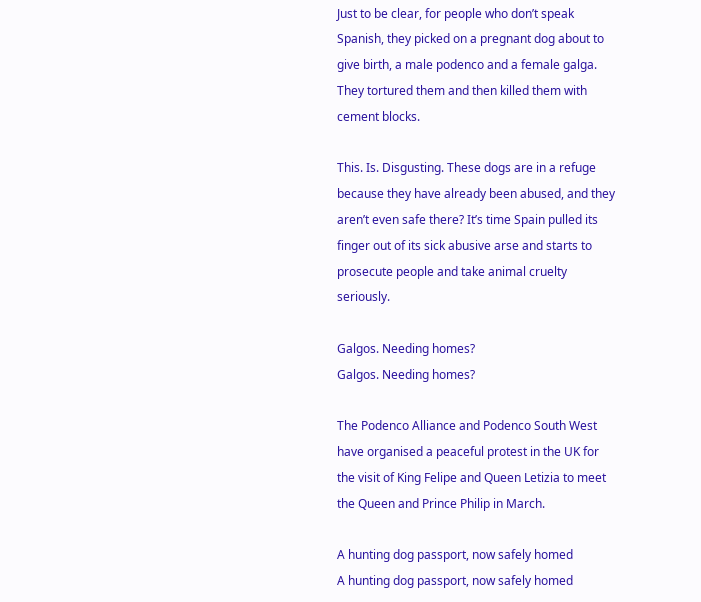Just to be clear, for people who don’t speak Spanish, they picked on a pregnant dog about to give birth, a male podenco and a female galga. They tortured them and then killed them with cement blocks.

This. Is. Disgusting. These dogs are in a refuge because they have already been abused, and they aren’t even safe there? It’s time Spain pulled its finger out of its sick abusive arse and starts to prosecute people and take animal cruelty seriously.

Galgos. Needing homes?
Galgos. Needing homes?

The Podenco Alliance and Podenco South West have organised a peaceful protest in the UK for the visit of King Felipe and Queen Letizia to meet the Queen and Prince Philip in March.

A hunting dog passport, now safely homed
A hunting dog passport, now safely homed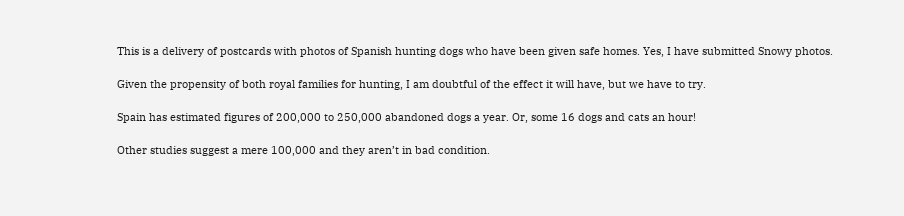This is a delivery of postcards with photos of Spanish hunting dogs who have been given safe homes. Yes, I have submitted Snowy photos.

Given the propensity of both royal families for hunting, I am doubtful of the effect it will have, but we have to try.

Spain has estimated figures of 200,000 to 250,000 abandoned dogs a year. Or, some 16 dogs and cats an hour!

Other studies suggest a mere 100,000 and they aren’t in bad condition.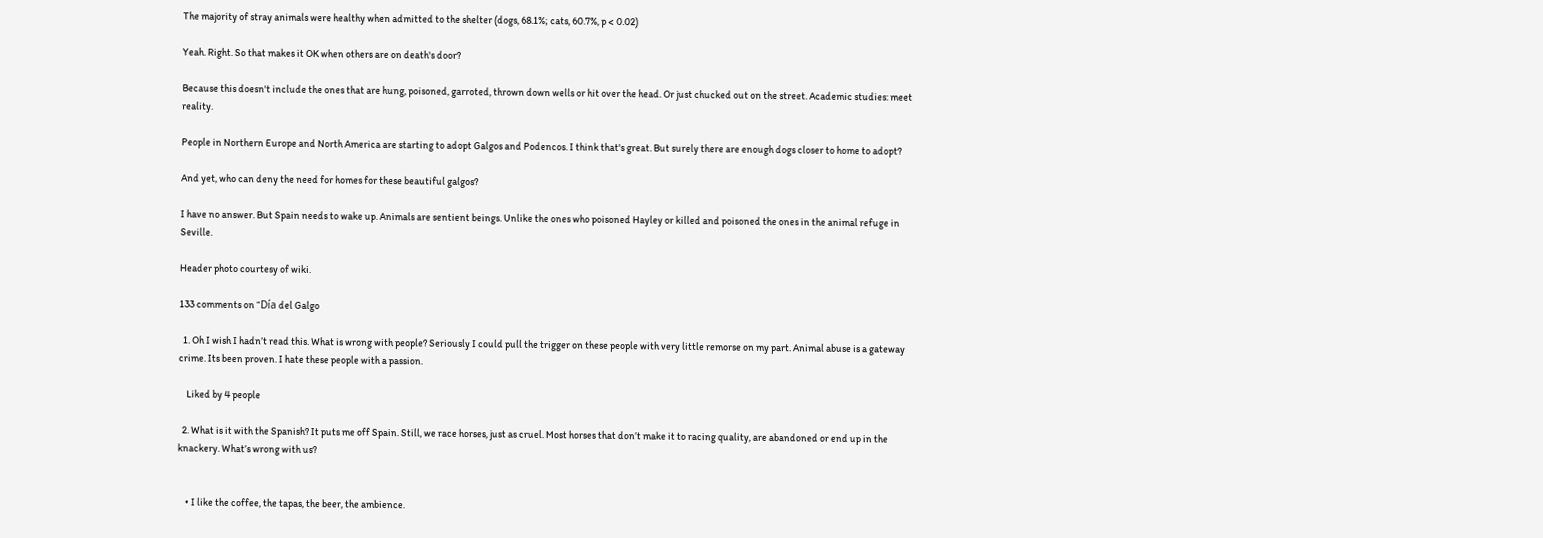The majority of stray animals were healthy when admitted to the shelter (dogs, 68.1%; cats, 60.7%, p < 0.02)

Yeah. Right. So that makes it OK when others are on death's door?

Because this doesn't include the ones that are hung, poisoned, garroted, thrown down wells or hit over the head. Or just chucked out on the street. Academic studies: meet reality.

People in Northern Europe and North America are starting to adopt Galgos and Podencos. I think that's great. But surely there are enough dogs closer to home to adopt?

And yet, who can deny the need for homes for these beautiful galgos?

I have no answer. But Spain needs to wake up. Animals are sentient beings. Unlike the ones who poisoned Hayley or killed and poisoned the ones in the animal refuge in Seville.

Header photo courtesy of wiki.

133 comments on “Día del Galgo

  1. Oh I wish I hadn’t read this. What is wrong with people? Seriously I could pull the trigger on these people with very little remorse on my part. Animal abuse is a gateway crime. Its been proven. I hate these people with a passion.

    Liked by 4 people

  2. What is it with the Spanish? It puts me off Spain. Still, we race horses, just as cruel. Most horses that don’t make it to racing quality, are abandoned or end up in the knackery. What’s wrong with us?


    • I like the coffee, the tapas, the beer, the ambience.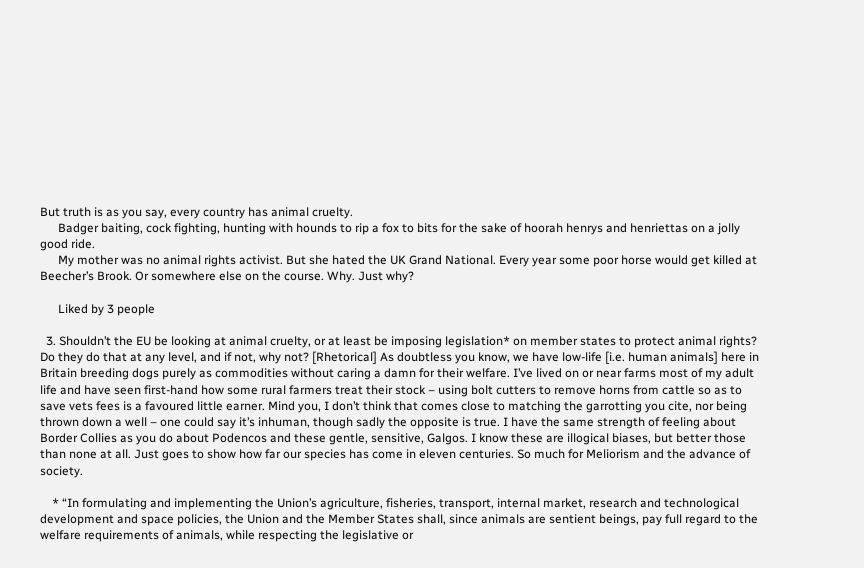But truth is as you say, every country has animal cruelty.
      Badger baiting, cock fighting, hunting with hounds to rip a fox to bits for the sake of hoorah henrys and henriettas on a jolly good ride.
      My mother was no animal rights activist. But she hated the UK Grand National. Every year some poor horse would get killed at Beecher’s Brook. Or somewhere else on the course. Why. Just why?

      Liked by 3 people

  3. Shouldn’t the EU be looking at animal cruelty, or at least be imposing legislation* on member states to protect animal rights? Do they do that at any level, and if not, why not? [Rhetorical] As doubtless you know, we have low-life [i.e. human animals] here in Britain breeding dogs purely as commodities without caring a damn for their welfare. I’ve lived on or near farms most of my adult life and have seen first-hand how some rural farmers treat their stock – using bolt cutters to remove horns from cattle so as to save vets fees is a favoured little earner. Mind you, I don’t think that comes close to matching the garrotting you cite, nor being thrown down a well – one could say it’s inhuman, though sadly the opposite is true. I have the same strength of feeling about Border Collies as you do about Podencos and these gentle, sensitive, Galgos. I know these are illogical biases, but better those than none at all. Just goes to show how far our species has come in eleven centuries. So much for Meliorism and the advance of society.

    * “In formulating and implementing the Union’s agriculture, fisheries, transport, internal market, research and technological development and space policies, the Union and the Member States shall, since animals are sentient beings, pay full regard to the welfare requirements of animals, while respecting the legislative or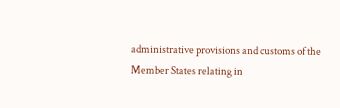administrative provisions and customs of the Member States relating in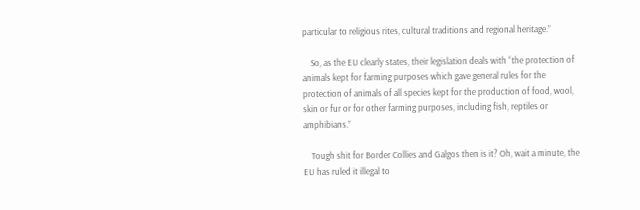particular to religious rites, cultural traditions and regional heritage.”

    So, as the EU clearly states, their legislation deals with “the protection of animals kept for farming purposes which gave general rules for the protection of animals of all species kept for the production of food, wool, skin or fur or for other farming purposes, including fish, reptiles or amphibians.”

    Tough shit for Border Collies and Galgos then is it? Oh, wait a minute, the EU has ruled it illegal to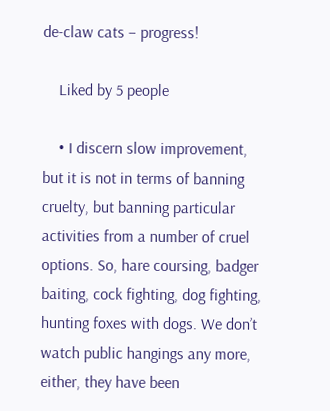de-claw cats – progress!

    Liked by 5 people

    • I discern slow improvement, but it is not in terms of banning cruelty, but banning particular activities from a number of cruel options. So, hare coursing, badger baiting, cock fighting, dog fighting, hunting foxes with dogs. We don’t watch public hangings any more, either, they have been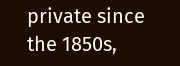private since the 1850s,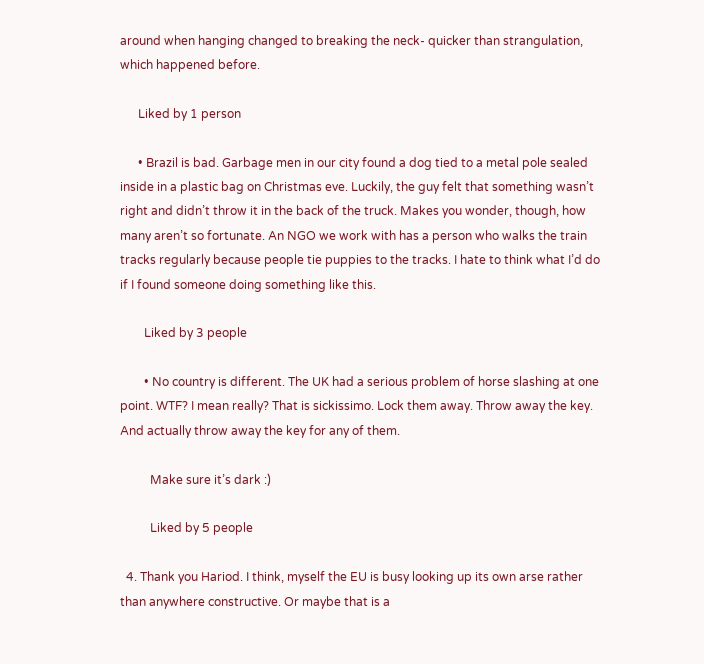around when hanging changed to breaking the neck- quicker than strangulation, which happened before.

      Liked by 1 person

      • Brazil is bad. Garbage men in our city found a dog tied to a metal pole sealed inside in a plastic bag on Christmas eve. Luckily, the guy felt that something wasn’t right and didn’t throw it in the back of the truck. Makes you wonder, though, how many aren’t so fortunate. An NGO we work with has a person who walks the train tracks regularly because people tie puppies to the tracks. I hate to think what I’d do if I found someone doing something like this.

        Liked by 3 people

        • No country is different. The UK had a serious problem of horse slashing at one point. WTF? I mean really? That is sickissimo. Lock them away. Throw away the key. And actually throw away the key for any of them.

          Make sure it’s dark :)

          Liked by 5 people

  4. Thank you Hariod. I think, myself the EU is busy looking up its own arse rather than anywhere constructive. Or maybe that is a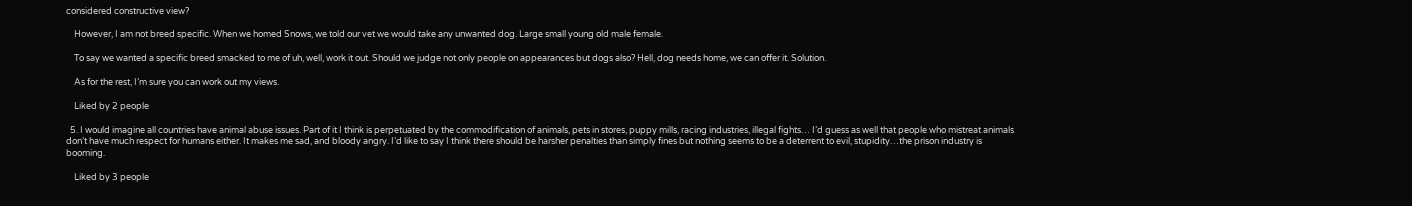considered constructive view?

    However, I am not breed specific. When we homed Snows, we told our vet we would take any unwanted dog. Large small young old male female.

    To say we wanted a specific breed smacked to me of uh, well, work it out. Should we judge not only people on appearances but dogs also? Hell, dog needs home, we can offer it. Solution.

    As for the rest, I’m sure you can work out my views.

    Liked by 2 people

  5. I would imagine all countries have animal abuse issues. Part of it I think is perpetuated by the commodification of animals, pets in stores, puppy mills, racing industries, illegal fights… I’d guess as well that people who mistreat animals don’t have much respect for humans either. It makes me sad, and bloody angry. I’d like to say I think there should be harsher penalties than simply fines but nothing seems to be a deterrent to evil, stupidity…the prison industry is booming.

    Liked by 3 people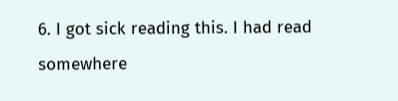6. I got sick reading this. I had read somewhere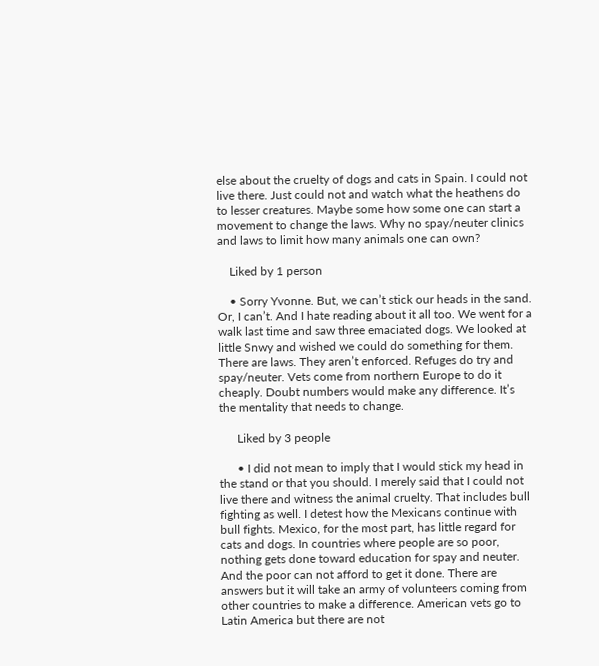else about the cruelty of dogs and cats in Spain. I could not live there. Just could not and watch what the heathens do to lesser creatures. Maybe some how some one can start a movement to change the laws. Why no spay/neuter clinics and laws to limit how many animals one can own?

    Liked by 1 person

    • Sorry Yvonne. But, we can’t stick our heads in the sand. Or, I can’t. And I hate reading about it all too. We went for a walk last time and saw three emaciated dogs. We looked at little Snwy and wished we could do something for them. There are laws. They aren’t enforced. Refuges do try and spay/neuter. Vets come from northern Europe to do it cheaply. Doubt numbers would make any difference. It’s the mentality that needs to change.

      Liked by 3 people

      • I did not mean to imply that I would stick my head in the stand or that you should. I merely said that I could not live there and witness the animal cruelty. That includes bull fighting as well. I detest how the Mexicans continue with bull fights. Mexico, for the most part, has little regard for cats and dogs. In countries where people are so poor, nothing gets done toward education for spay and neuter. And the poor can not afford to get it done. There are answers but it will take an army of volunteers coming from other countries to make a difference. American vets go to Latin America but there are not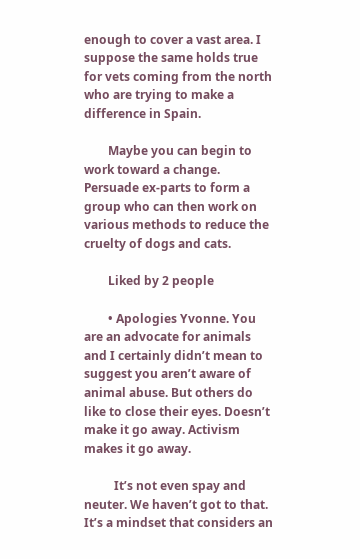enough to cover a vast area. I suppose the same holds true for vets coming from the north who are trying to make a difference in Spain.

        Maybe you can begin to work toward a change. Persuade ex-parts to form a group who can then work on various methods to reduce the cruelty of dogs and cats.

        Liked by 2 people

        • Apologies Yvonne. You are an advocate for animals and I certainly didn’t mean to suggest you aren’t aware of animal abuse. But others do like to close their eyes. Doesn’t make it go away. Activism makes it go away.

          It’s not even spay and neuter. We haven’t got to that. It’s a mindset that considers an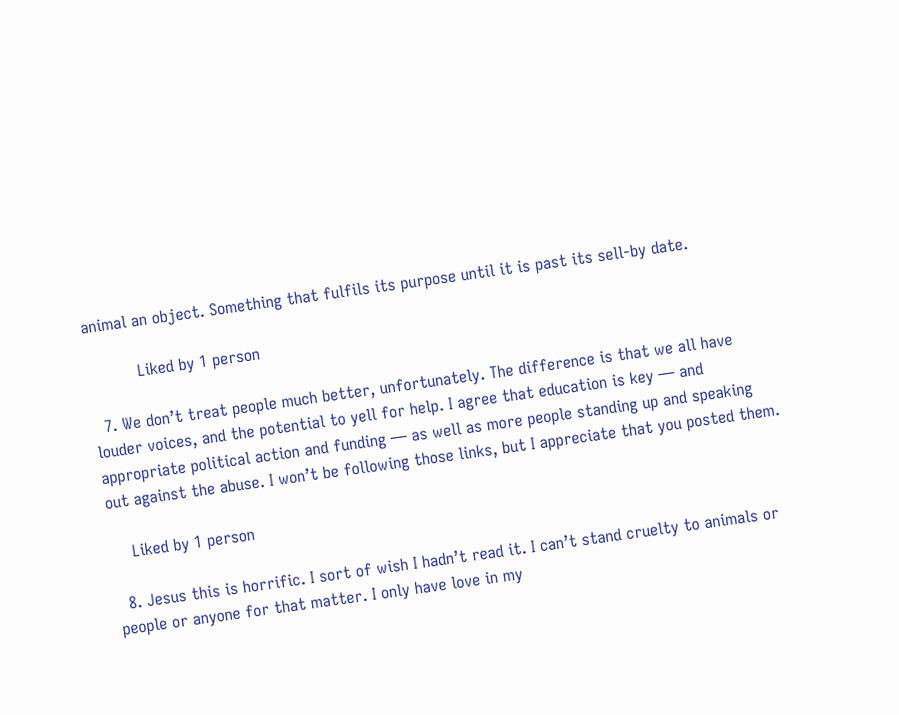animal an object. Something that fulfils its purpose until it is past its sell-by date.

          Liked by 1 person

  7. We don’t treat people much better, unfortunately. The difference is that we all have louder voices, and the potential to yell for help. I agree that education is key — and appropriate political action and funding — as well as more people standing up and speaking out against the abuse. I won’t be following those links, but I appreciate that you posted them.

    Liked by 1 person

  8. Jesus this is horrific. I sort of wish I hadn’t read it. I can’t stand cruelty to animals or people or anyone for that matter. I only have love in my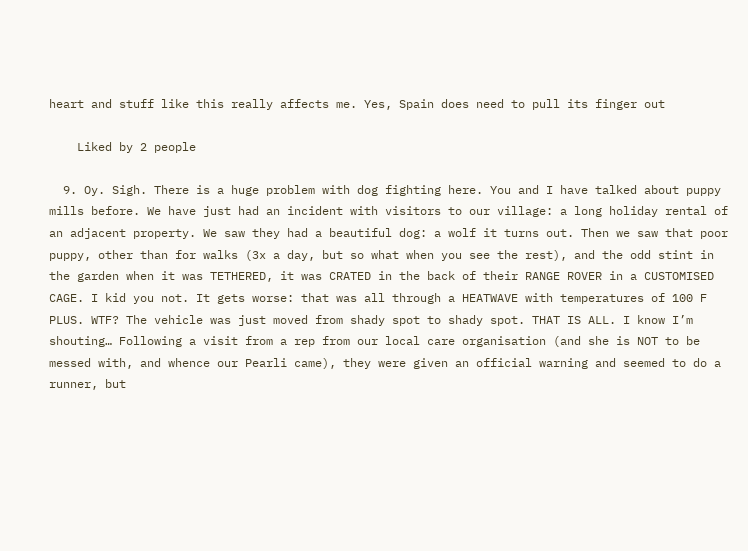heart and stuff like this really affects me. Yes, Spain does need to pull its finger out

    Liked by 2 people

  9. Oy. Sigh. There is a huge problem with dog fighting here. You and I have talked about puppy mills before. We have just had an incident with visitors to our village: a long holiday rental of an adjacent property. We saw they had a beautiful dog: a wolf it turns out. Then we saw that poor puppy, other than for walks (3x a day, but so what when you see the rest), and the odd stint in the garden when it was TETHERED, it was CRATED in the back of their RANGE ROVER in a CUSTOMISED CAGE. I kid you not. It gets worse: that was all through a HEATWAVE with temperatures of 100 F PLUS. WTF? The vehicle was just moved from shady spot to shady spot. THAT IS ALL. I know I’m shouting… Following a visit from a rep from our local care organisation (and she is NOT to be messed with, and whence our Pearli came), they were given an official warning and seemed to do a runner, but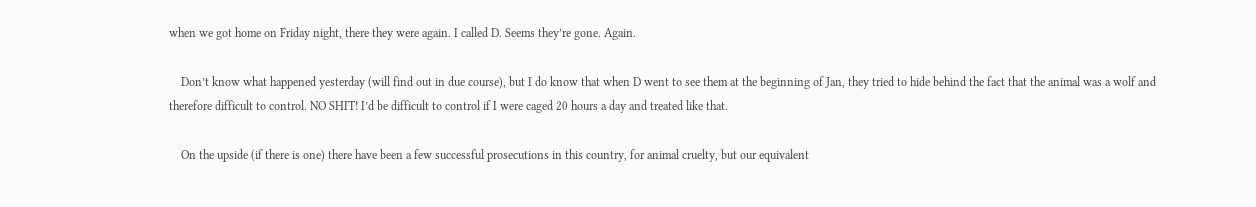when we got home on Friday night, there they were again. I called D. Seems they’re gone. Again.

    Don’t know what happened yesterday (will find out in due course), but I do know that when D went to see them at the beginning of Jan, they tried to hide behind the fact that the animal was a wolf and therefore difficult to control. NO SHIT! I’d be difficult to control if I were caged 20 hours a day and treated like that.

    On the upside (if there is one) there have been a few successful prosecutions in this country, for animal cruelty, but our equivalent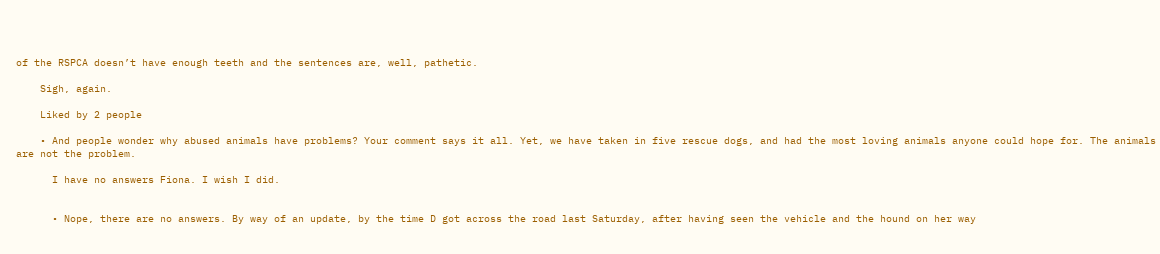of the RSPCA doesn’t have enough teeth and the sentences are, well, pathetic.

    Sigh, again.

    Liked by 2 people

    • And people wonder why abused animals have problems? Your comment says it all. Yet, we have taken in five rescue dogs, and had the most loving animals anyone could hope for. The animals are not the problem.

      I have no answers Fiona. I wish I did.


      • Nope, there are no answers. By way of an update, by the time D got across the road last Saturday, after having seen the vehicle and the hound on her way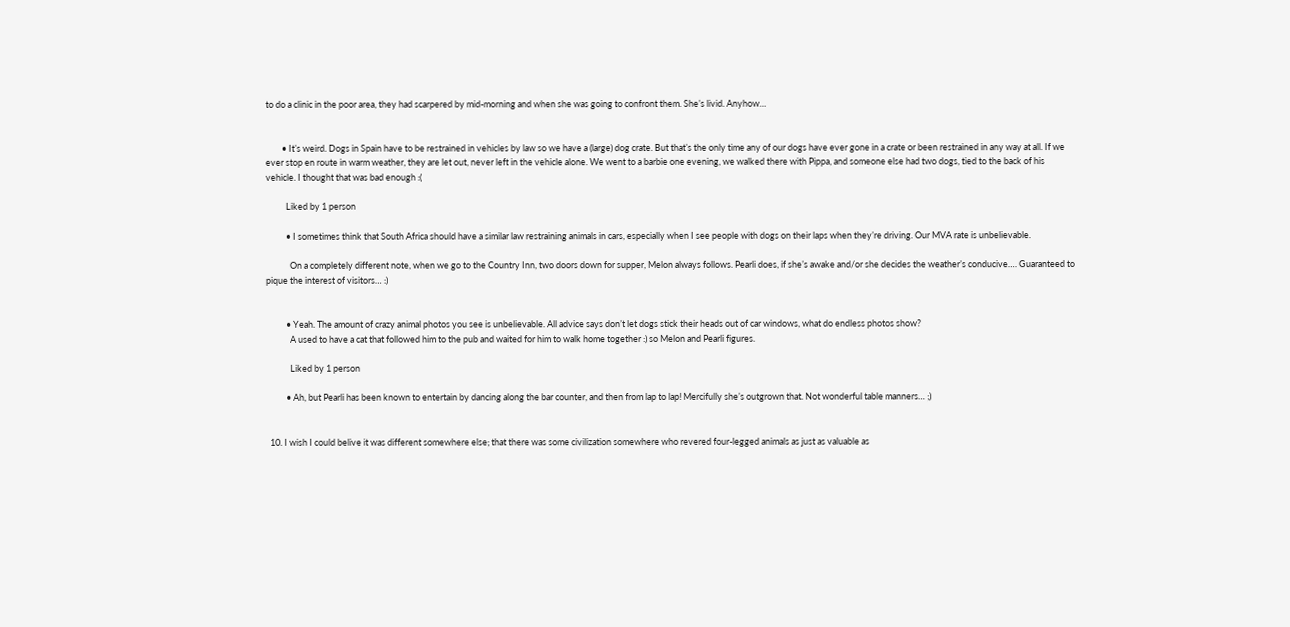to do a clinic in the poor area, they had scarpered by mid-morning and when she was going to confront them. She’s livid. Anyhow…


        • It’s weird. Dogs in Spain have to be restrained in vehicles by law so we have a (large) dog crate. But that’s the only time any of our dogs have ever gone in a crate or been restrained in any way at all. If we ever stop en route in warm weather, they are let out, never left in the vehicle alone. We went to a barbie one evening, we walked there with Pippa, and someone else had two dogs, tied to the back of his vehicle. I thought that was bad enough :(

          Liked by 1 person

          • I sometimes think that South Africa should have a similar law restraining animals in cars, especially when I see people with dogs on their laps when they’re driving. Our MVA rate is unbelievable.

            On a completely different note, when we go to the Country Inn, two doors down for supper, Melon always follows. Pearli does, if she’s awake and/or she decides the weather’s conducive…. Guaranteed to pique the interest of visitors… :)


          • Yeah. The amount of crazy animal photos you see is unbelievable. All advice says don’t let dogs stick their heads out of car windows, what do endless photos show?
            A used to have a cat that followed him to the pub and waited for him to walk home together :) so Melon and Pearli figures.

            Liked by 1 person

          • Ah, but Pearli has been known to entertain by dancing along the bar counter, and then from lap to lap! Mercifully she’s outgrown that. Not wonderful table manners… ;)


  10. I wish I could belive it was different somewhere else; that there was some civilization somewhere who revered four-legged animals as just as valuable as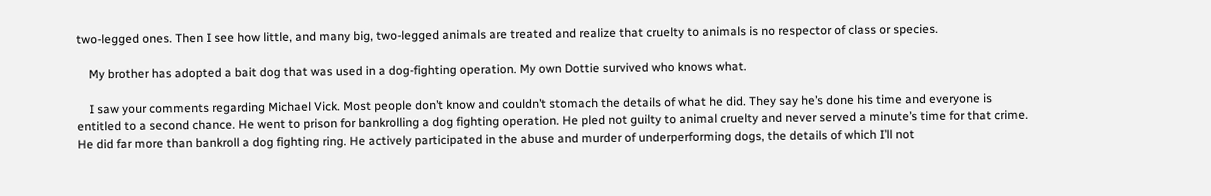two-legged ones. Then I see how little, and many big, two-legged animals are treated and realize that cruelty to animals is no respector of class or species.

    My brother has adopted a bait dog that was used in a dog-fighting operation. My own Dottie survived who knows what.

    I saw your comments regarding Michael Vick. Most people don’t know and couldn’t stomach the details of what he did. They say he’s done his time and everyone is entitled to a second chance. He went to prison for bankrolling a dog fighting operation. He pled not guilty to animal cruelty and never served a minute’s time for that crime. He did far more than bankroll a dog fighting ring. He actively participated in the abuse and murder of underperforming dogs, the details of which I’ll not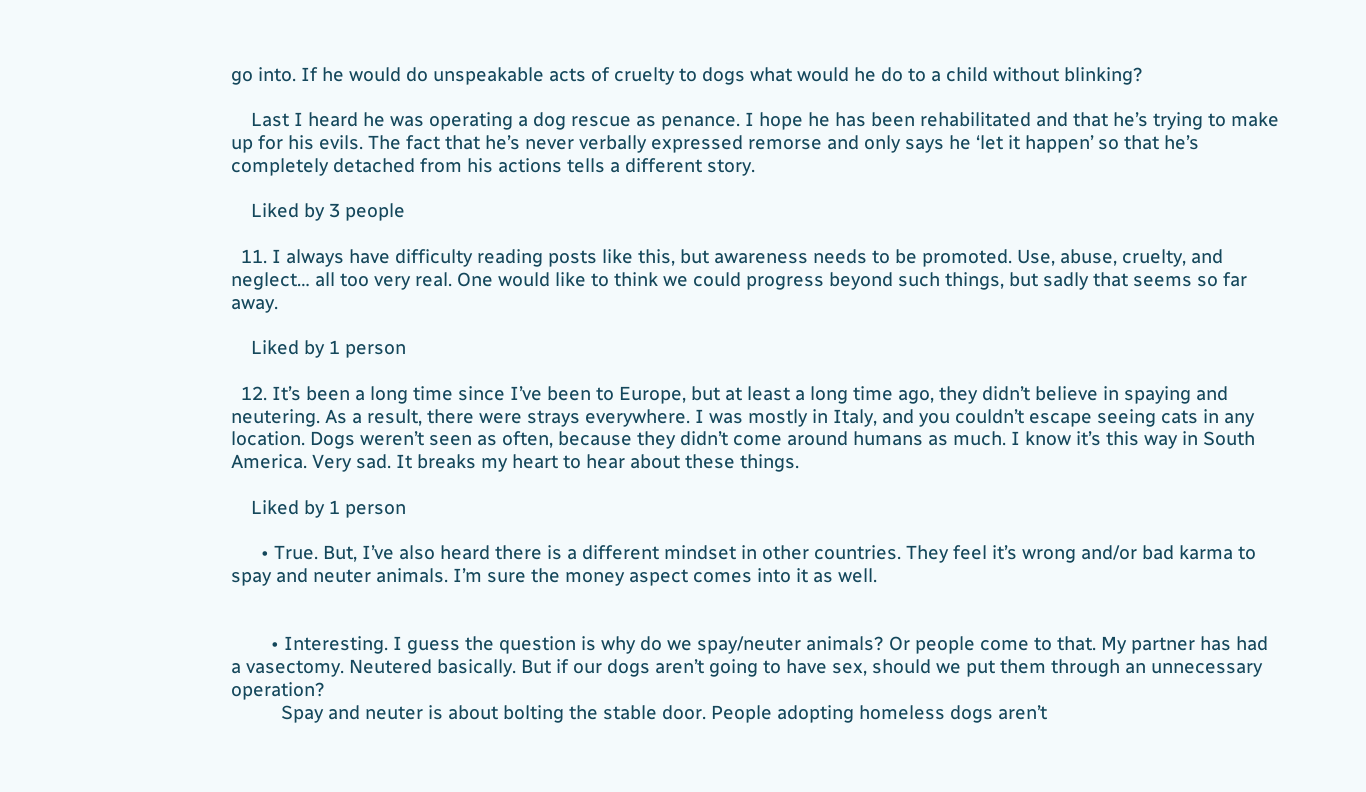go into. If he would do unspeakable acts of cruelty to dogs what would he do to a child without blinking?

    Last I heard he was operating a dog rescue as penance. I hope he has been rehabilitated and that he’s trying to make up for his evils. The fact that he’s never verbally expressed remorse and only says he ‘let it happen’ so that he’s completely detached from his actions tells a different story.

    Liked by 3 people

  11. I always have difficulty reading posts like this, but awareness needs to be promoted. Use, abuse, cruelty, and neglect… all too very real. One would like to think we could progress beyond such things, but sadly that seems so far away.

    Liked by 1 person

  12. It’s been a long time since I’ve been to Europe, but at least a long time ago, they didn’t believe in spaying and neutering. As a result, there were strays everywhere. I was mostly in Italy, and you couldn’t escape seeing cats in any location. Dogs weren’t seen as often, because they didn’t come around humans as much. I know it’s this way in South America. Very sad. It breaks my heart to hear about these things.

    Liked by 1 person

      • True. But, I’ve also heard there is a different mindset in other countries. They feel it’s wrong and/or bad karma to spay and neuter animals. I’m sure the money aspect comes into it as well.


        • Interesting. I guess the question is why do we spay/neuter animals? Or people come to that. My partner has had a vasectomy. Neutered basically. But if our dogs aren’t going to have sex, should we put them through an unnecessary operation?
          Spay and neuter is about bolting the stable door. People adopting homeless dogs aren’t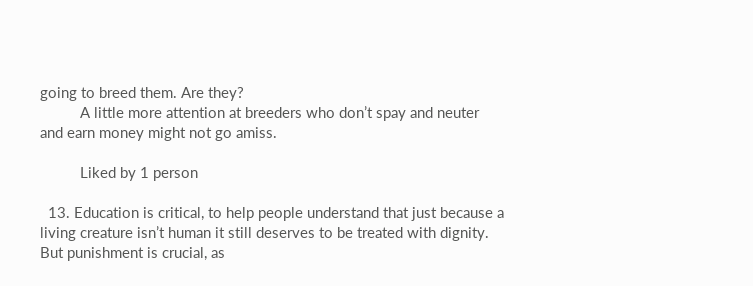going to breed them. Are they?
          A little more attention at breeders who don’t spay and neuter and earn money might not go amiss.

          Liked by 1 person

  13. Education is critical, to help people understand that just because a living creature isn’t human it still deserves to be treated with dignity. But punishment is crucial, as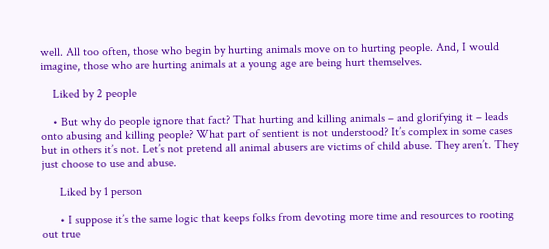well. All too often, those who begin by hurting animals move on to hurting people. And, I would imagine, those who are hurting animals at a young age are being hurt themselves.

    Liked by 2 people

    • But why do people ignore that fact? That hurting and killing animals – and glorifying it – leads onto abusing and killing people? What part of sentient is not understood? It’s complex in some cases but in others it’s not. Let’s not pretend all animal abusers are victims of child abuse. They aren’t. They just choose to use and abuse.

      Liked by 1 person

      • I suppose it’s the same logic that keeps folks from devoting more time and resources to rooting out true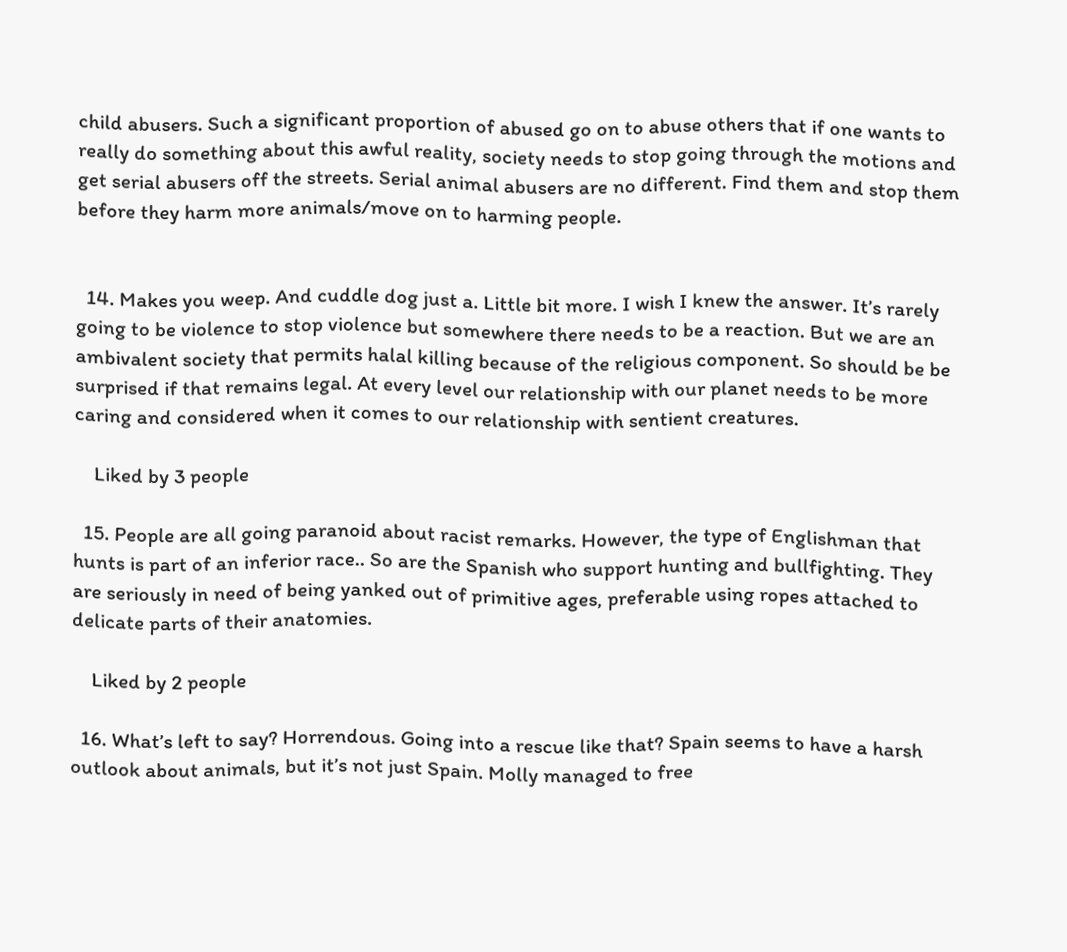child abusers. Such a significant proportion of abused go on to abuse others that if one wants to really do something about this awful reality, society needs to stop going through the motions and get serial abusers off the streets. Serial animal abusers are no different. Find them and stop them before they harm more animals/move on to harming people.


  14. Makes you weep. And cuddle dog just a. Little bit more. I wish I knew the answer. It’s rarely going to be violence to stop violence but somewhere there needs to be a reaction. But we are an ambivalent society that permits halal killing because of the religious component. So should be be surprised if that remains legal. At every level our relationship with our planet needs to be more caring and considered when it comes to our relationship with sentient creatures.

    Liked by 3 people

  15. People are all going paranoid about racist remarks. However, the type of Englishman that hunts is part of an inferior race.. So are the Spanish who support hunting and bullfighting. They are seriously in need of being yanked out of primitive ages, preferable using ropes attached to delicate parts of their anatomies.

    Liked by 2 people

  16. What’s left to say? Horrendous. Going into a rescue like that? Spain seems to have a harsh outlook about animals, but it’s not just Spain. Molly managed to free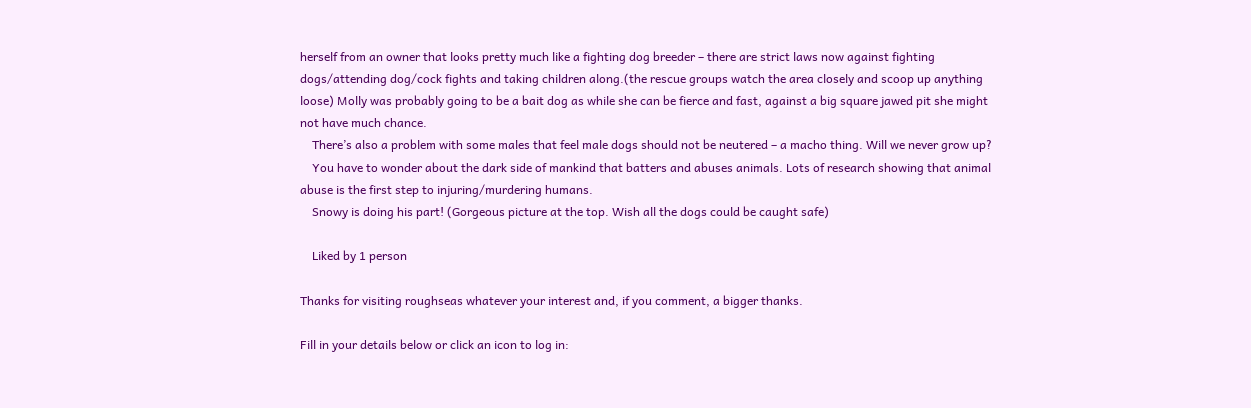herself from an owner that looks pretty much like a fighting dog breeder – there are strict laws now against fighting dogs/attending dog/cock fights and taking children along.(the rescue groups watch the area closely and scoop up anything loose) Molly was probably going to be a bait dog as while she can be fierce and fast, against a big square jawed pit she might not have much chance.
    There’s also a problem with some males that feel male dogs should not be neutered – a macho thing. Will we never grow up?
    You have to wonder about the dark side of mankind that batters and abuses animals. Lots of research showing that animal abuse is the first step to injuring/murdering humans.
    Snowy is doing his part! (Gorgeous picture at the top. Wish all the dogs could be caught safe)

    Liked by 1 person

Thanks for visiting roughseas whatever your interest and, if you comment, a bigger thanks.

Fill in your details below or click an icon to log in: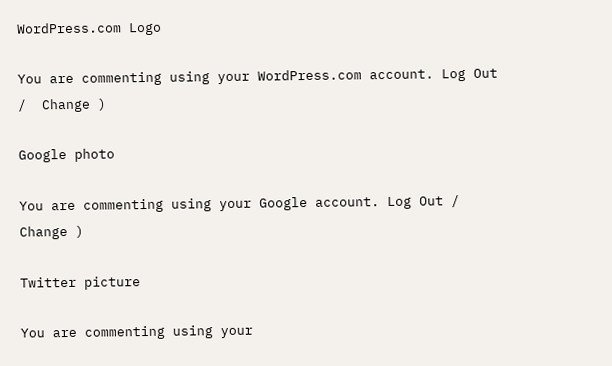WordPress.com Logo

You are commenting using your WordPress.com account. Log Out /  Change )

Google photo

You are commenting using your Google account. Log Out /  Change )

Twitter picture

You are commenting using your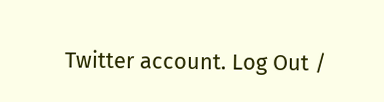Twitter account. Log Out /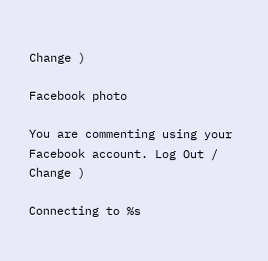Change )

Facebook photo

You are commenting using your Facebook account. Log Out /  Change )

Connecting to %s